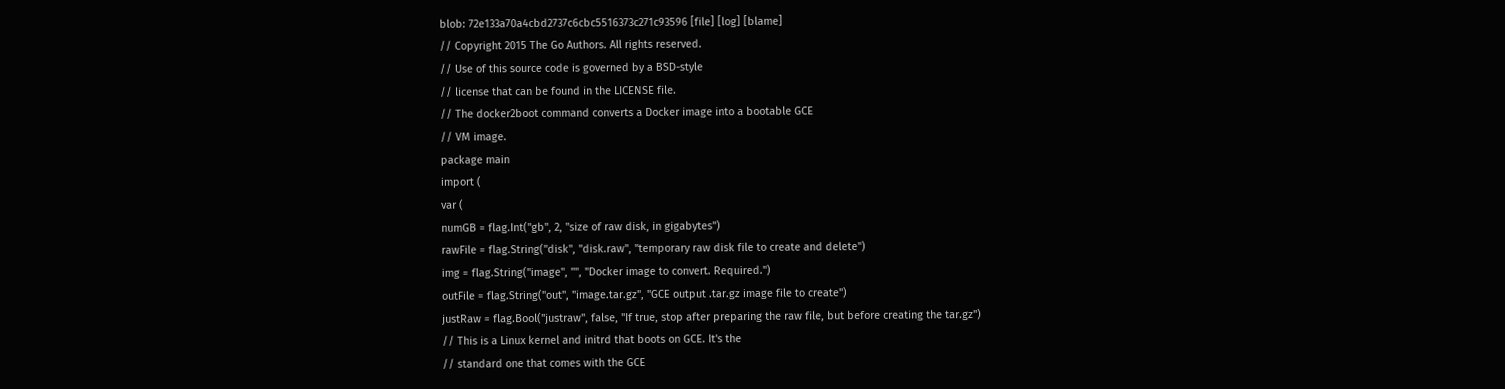blob: 72e133a70a4cbd2737c6cbc5516373c271c93596 [file] [log] [blame]
// Copyright 2015 The Go Authors. All rights reserved.
// Use of this source code is governed by a BSD-style
// license that can be found in the LICENSE file.
// The docker2boot command converts a Docker image into a bootable GCE
// VM image.
package main
import (
var (
numGB = flag.Int("gb", 2, "size of raw disk, in gigabytes")
rawFile = flag.String("disk", "disk.raw", "temporary raw disk file to create and delete")
img = flag.String("image", "", "Docker image to convert. Required.")
outFile = flag.String("out", "image.tar.gz", "GCE output .tar.gz image file to create")
justRaw = flag.Bool("justraw", false, "If true, stop after preparing the raw file, but before creating the tar.gz")
// This is a Linux kernel and initrd that boots on GCE. It's the
// standard one that comes with the GCE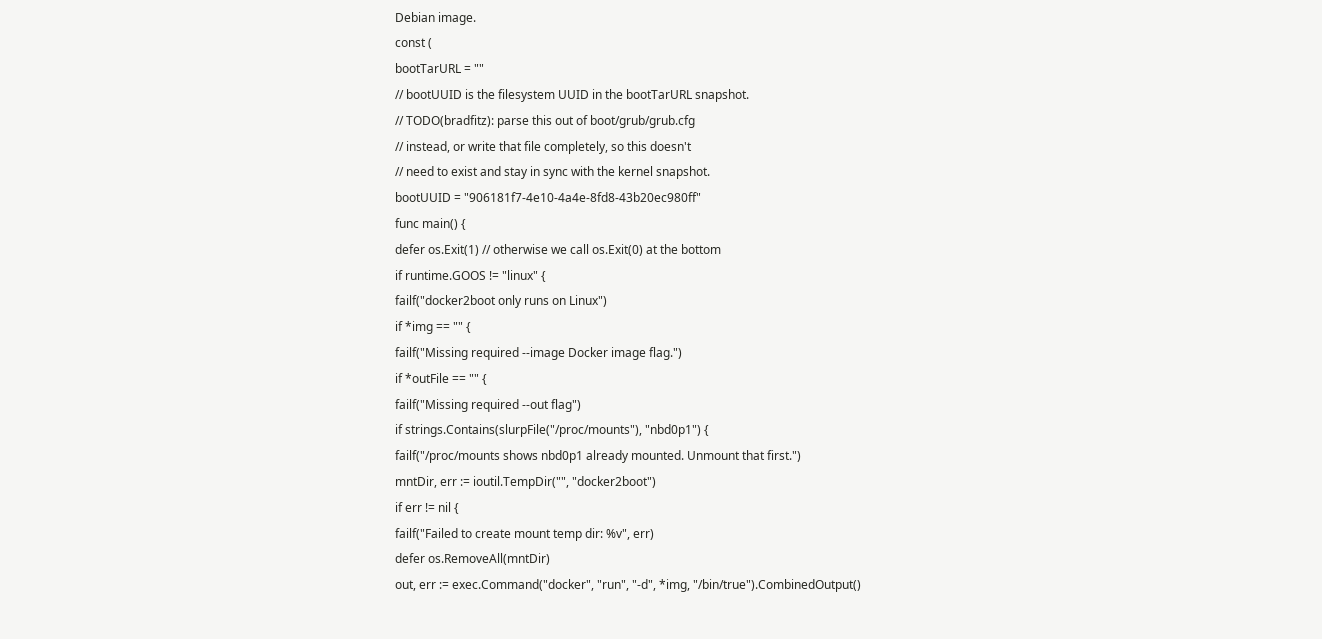Debian image.
const (
bootTarURL = ""
// bootUUID is the filesystem UUID in the bootTarURL snapshot.
// TODO(bradfitz): parse this out of boot/grub/grub.cfg
// instead, or write that file completely, so this doesn't
// need to exist and stay in sync with the kernel snapshot.
bootUUID = "906181f7-4e10-4a4e-8fd8-43b20ec980ff"
func main() {
defer os.Exit(1) // otherwise we call os.Exit(0) at the bottom
if runtime.GOOS != "linux" {
failf("docker2boot only runs on Linux")
if *img == "" {
failf("Missing required --image Docker image flag.")
if *outFile == "" {
failf("Missing required --out flag")
if strings.Contains(slurpFile("/proc/mounts"), "nbd0p1") {
failf("/proc/mounts shows nbd0p1 already mounted. Unmount that first.")
mntDir, err := ioutil.TempDir("", "docker2boot")
if err != nil {
failf("Failed to create mount temp dir: %v", err)
defer os.RemoveAll(mntDir)
out, err := exec.Command("docker", "run", "-d", *img, "/bin/true").CombinedOutput()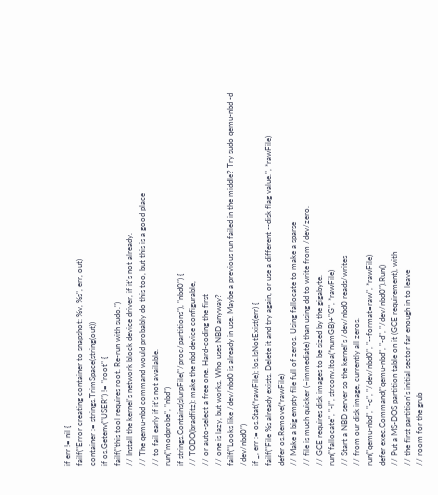if err != nil {
failf("Error creating container to snapshot: %v, %s", err, out)
container := strings.TrimSpace(string(out))
if os.Getenv("USER") != "root" {
failf("this tool requires root. Re-run with sudo.")
// Install the kernel's network block device driver, if it's not already.
// The qemu-nbd command would probably do this too, but this is a good place
// to fail early if it's not available.
run("modprobe", "nbd")
if strings.Contains(slurpFile("/proc/partitions"), "nbd0") {
// TODO(bradfitz): make the nbd device configurable,
// or auto-select a free one. Hard-coding the first
// one is lazy, but works. Who uses NBD anyway?
failf("Looks like /dev/nbd0 is already in use. Maybe a previous run failed in the middle? Try sudo qemu-nbd -d /dev/nbd0")
if _, err := os.Stat(*rawFile); !os.IsNotExist(err) {
failf("File %s already exists. Delete it and try again, or use a different --disk flag value.", *rawFile)
defer os.Remove(*rawFile)
// Make a big empty file full of zeros. Using fallocate to make a sparse
// file is much quicker (~immediate) than using dd to write from /dev/zero.
// GCE requires disk images to be sized by the gigabyte.
run("fallocate", "-l", strconv.Itoa(*numGB)+"G", *rawFile)
// Start a NBD server so the kernel's /dev/nbd0 reads/writes
// from our disk image, currently all zeros.
run("qemu-nbd", "-c", "/dev/nbd0", "--format=raw", *rawFile)
defer exec.Command("qemu-nbd", "-d", "/dev/nbd0").Run()
// Put a MS-DOS partition table on it (GCE requirement), with
// the first partition's initial sector far enough in to leave
// room for the grub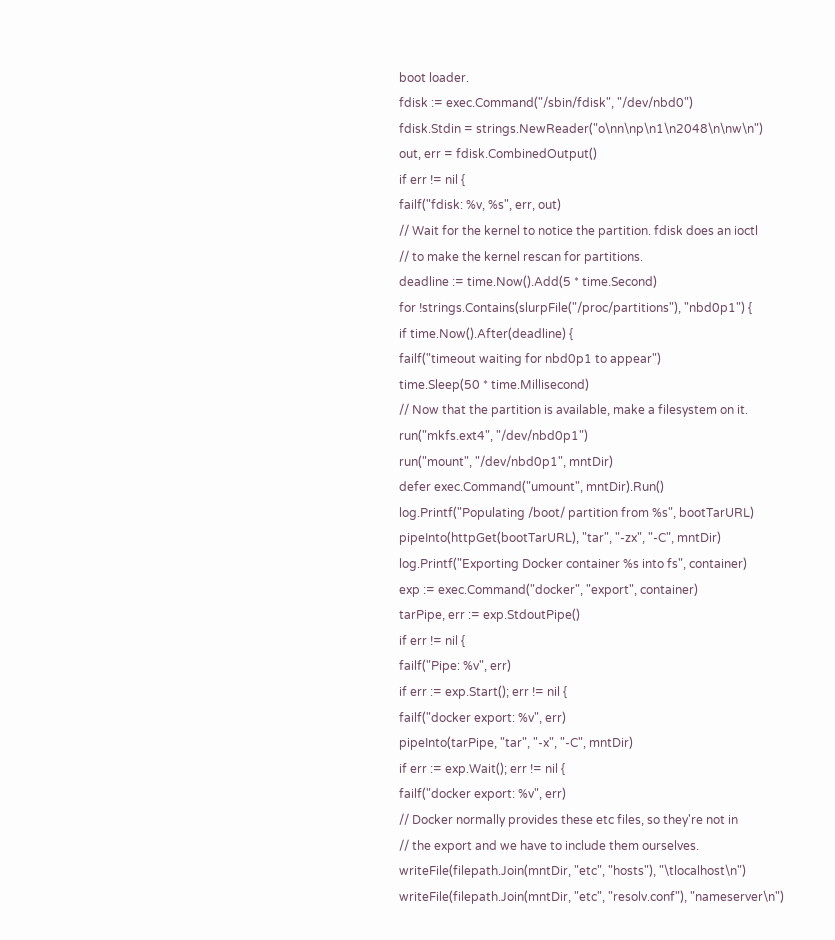boot loader.
fdisk := exec.Command("/sbin/fdisk", "/dev/nbd0")
fdisk.Stdin = strings.NewReader("o\nn\np\n1\n2048\n\nw\n")
out, err = fdisk.CombinedOutput()
if err != nil {
failf("fdisk: %v, %s", err, out)
// Wait for the kernel to notice the partition. fdisk does an ioctl
// to make the kernel rescan for partitions.
deadline := time.Now().Add(5 * time.Second)
for !strings.Contains(slurpFile("/proc/partitions"), "nbd0p1") {
if time.Now().After(deadline) {
failf("timeout waiting for nbd0p1 to appear")
time.Sleep(50 * time.Millisecond)
// Now that the partition is available, make a filesystem on it.
run("mkfs.ext4", "/dev/nbd0p1")
run("mount", "/dev/nbd0p1", mntDir)
defer exec.Command("umount", mntDir).Run()
log.Printf("Populating /boot/ partition from %s", bootTarURL)
pipeInto(httpGet(bootTarURL), "tar", "-zx", "-C", mntDir)
log.Printf("Exporting Docker container %s into fs", container)
exp := exec.Command("docker", "export", container)
tarPipe, err := exp.StdoutPipe()
if err != nil {
failf("Pipe: %v", err)
if err := exp.Start(); err != nil {
failf("docker export: %v", err)
pipeInto(tarPipe, "tar", "-x", "-C", mntDir)
if err := exp.Wait(); err != nil {
failf("docker export: %v", err)
// Docker normally provides these etc files, so they're not in
// the export and we have to include them ourselves.
writeFile(filepath.Join(mntDir, "etc", "hosts"), "\tlocalhost\n")
writeFile(filepath.Join(mntDir, "etc", "resolv.conf"), "nameserver\n")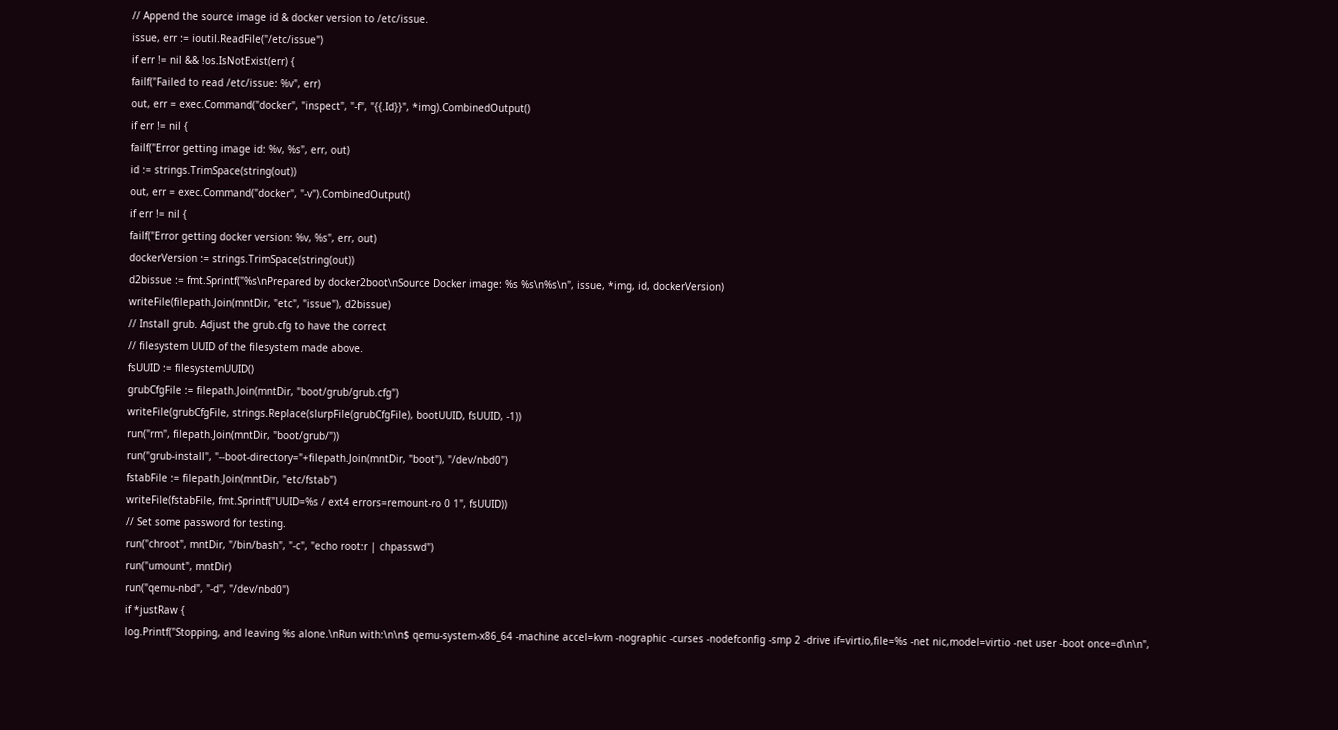// Append the source image id & docker version to /etc/issue.
issue, err := ioutil.ReadFile("/etc/issue")
if err != nil && !os.IsNotExist(err) {
failf("Failed to read /etc/issue: %v", err)
out, err = exec.Command("docker", "inspect", "-f", "{{.Id}}", *img).CombinedOutput()
if err != nil {
failf("Error getting image id: %v, %s", err, out)
id := strings.TrimSpace(string(out))
out, err = exec.Command("docker", "-v").CombinedOutput()
if err != nil {
failf("Error getting docker version: %v, %s", err, out)
dockerVersion := strings.TrimSpace(string(out))
d2bissue := fmt.Sprintf("%s\nPrepared by docker2boot\nSource Docker image: %s %s\n%s\n", issue, *img, id, dockerVersion)
writeFile(filepath.Join(mntDir, "etc", "issue"), d2bissue)
// Install grub. Adjust the grub.cfg to have the correct
// filesystem UUID of the filesystem made above.
fsUUID := filesystemUUID()
grubCfgFile := filepath.Join(mntDir, "boot/grub/grub.cfg")
writeFile(grubCfgFile, strings.Replace(slurpFile(grubCfgFile), bootUUID, fsUUID, -1))
run("rm", filepath.Join(mntDir, "boot/grub/"))
run("grub-install", "--boot-directory="+filepath.Join(mntDir, "boot"), "/dev/nbd0")
fstabFile := filepath.Join(mntDir, "etc/fstab")
writeFile(fstabFile, fmt.Sprintf("UUID=%s / ext4 errors=remount-ro 0 1", fsUUID))
// Set some password for testing.
run("chroot", mntDir, "/bin/bash", "-c", "echo root:r | chpasswd")
run("umount", mntDir)
run("qemu-nbd", "-d", "/dev/nbd0")
if *justRaw {
log.Printf("Stopping, and leaving %s alone.\nRun with:\n\n$ qemu-system-x86_64 -machine accel=kvm -nographic -curses -nodefconfig -smp 2 -drive if=virtio,file=%s -net nic,model=virtio -net user -boot once=d\n\n",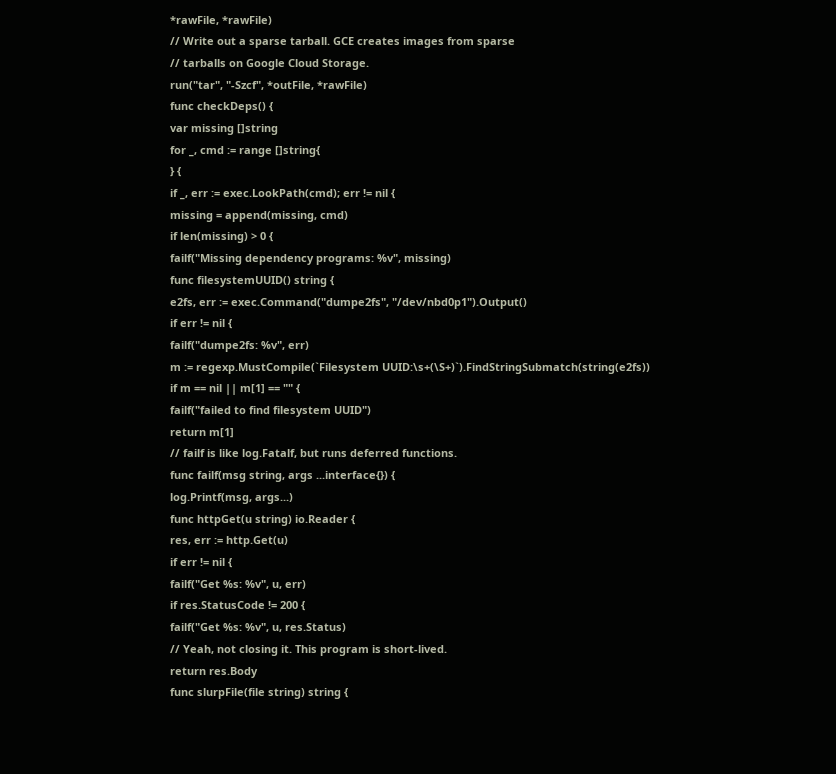*rawFile, *rawFile)
// Write out a sparse tarball. GCE creates images from sparse
// tarballs on Google Cloud Storage.
run("tar", "-Szcf", *outFile, *rawFile)
func checkDeps() {
var missing []string
for _, cmd := range []string{
} {
if _, err := exec.LookPath(cmd); err != nil {
missing = append(missing, cmd)
if len(missing) > 0 {
failf("Missing dependency programs: %v", missing)
func filesystemUUID() string {
e2fs, err := exec.Command("dumpe2fs", "/dev/nbd0p1").Output()
if err != nil {
failf("dumpe2fs: %v", err)
m := regexp.MustCompile(`Filesystem UUID:\s+(\S+)`).FindStringSubmatch(string(e2fs))
if m == nil || m[1] == "" {
failf("failed to find filesystem UUID")
return m[1]
// failf is like log.Fatalf, but runs deferred functions.
func failf(msg string, args ...interface{}) {
log.Printf(msg, args...)
func httpGet(u string) io.Reader {
res, err := http.Get(u)
if err != nil {
failf("Get %s: %v", u, err)
if res.StatusCode != 200 {
failf("Get %s: %v", u, res.Status)
// Yeah, not closing it. This program is short-lived.
return res.Body
func slurpFile(file string) string {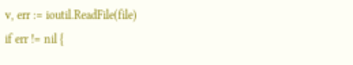v, err := ioutil.ReadFile(file)
if err != nil {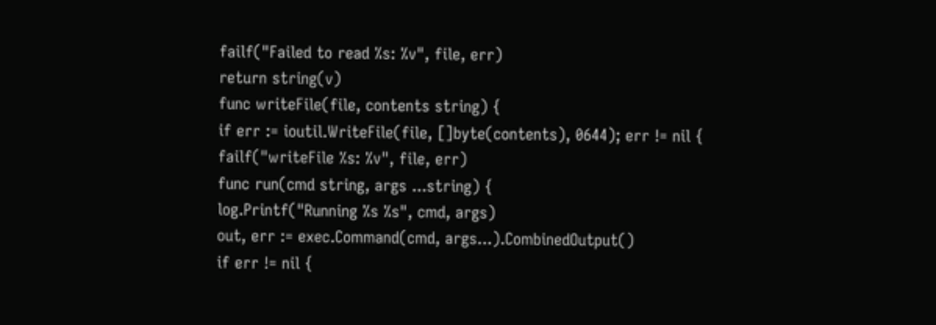failf("Failed to read %s: %v", file, err)
return string(v)
func writeFile(file, contents string) {
if err := ioutil.WriteFile(file, []byte(contents), 0644); err != nil {
failf("writeFile %s: %v", file, err)
func run(cmd string, args ...string) {
log.Printf("Running %s %s", cmd, args)
out, err := exec.Command(cmd, args...).CombinedOutput()
if err != nil {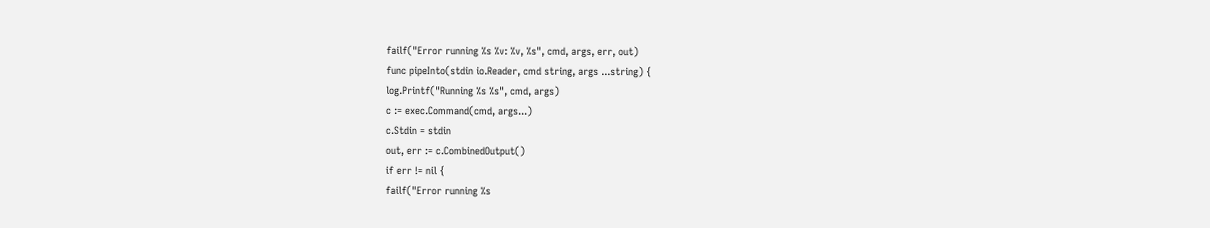failf("Error running %s %v: %v, %s", cmd, args, err, out)
func pipeInto(stdin io.Reader, cmd string, args ...string) {
log.Printf("Running %s %s", cmd, args)
c := exec.Command(cmd, args...)
c.Stdin = stdin
out, err := c.CombinedOutput()
if err != nil {
failf("Error running %s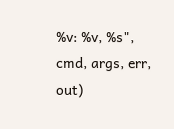%v: %v, %s", cmd, args, err, out)